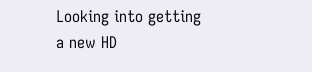Looking into getting a new HD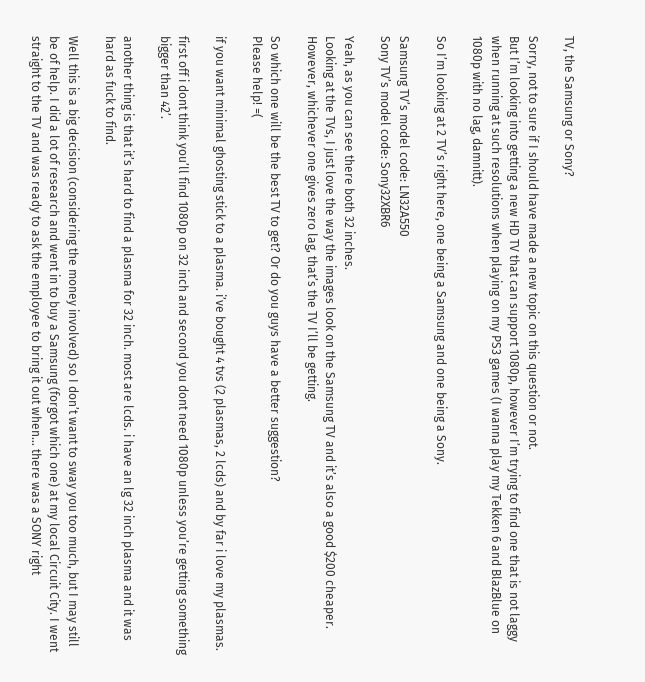TV, the Samsung or Sony?

Sorry, not to sure if I should have made a new topic on this question or not.
But I’m looking into getting a new HD TV that can support 1080p, however I’m trying to find one that is not laggy when running at such resolutions when playing on my PS3 games (I wanna play my Tekken 6 and BlazBlue on 1080p with no lag, damnitt).

So I’m looking at 2 TV’s right here, one being a Samsung and one being a Sony.

Samsung TV’s model code: LN32A550
Sony TV’s model code: Sony32XBR6

Yeah, as you can see there both 32 inches.
Looking at the TVs, I just love the way the images look on the Samsung TV and it’s also a good $200 cheaper. However, whichever one gives zero lag, that’s the TV I’ll be getting.

So which one will be the best TV to get? Or do you guys have a better suggestion?
Please help! =(

if you want minimal ghosting stick to a plasma. i’ve bought 4 tvs (2 plasmas, 2 lcds) and by far i love my plasmas.

first off i dont think you’ll find 1080p on 32 inch and second you dont need 1080p unless you’re getting something bigger than 42’.

another thing is that it’s hard to find a plasma for 32 inch. most are lcds. i have an lg 32 inch plasma and it was hard as fuck to find.

Well this is a big decision (considering the money involved) so I don’t want to sway you too much, but I may still be of help. I did a lot of research and went in to buy a Samsung (forgot which one) at my local Circuit City. I went straight to the TV and was ready to ask the employee to bring it out when… there was a SONY right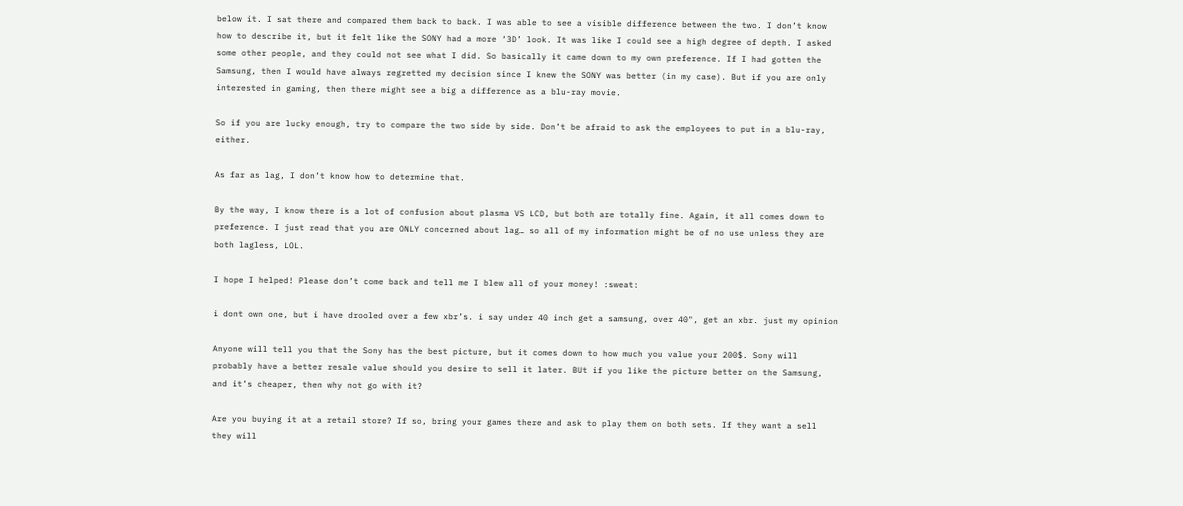below it. I sat there and compared them back to back. I was able to see a visible difference between the two. I don’t know how to describe it, but it felt like the SONY had a more ‘3D’ look. It was like I could see a high degree of depth. I asked some other people, and they could not see what I did. So basically it came down to my own preference. If I had gotten the Samsung, then I would have always regretted my decision since I knew the SONY was better (in my case). But if you are only interested in gaming, then there might see a big a difference as a blu-ray movie.

So if you are lucky enough, try to compare the two side by side. Don’t be afraid to ask the employees to put in a blu-ray, either.

As far as lag, I don’t know how to determine that.

By the way, I know there is a lot of confusion about plasma VS LCD, but both are totally fine. Again, it all comes down to preference. I just read that you are ONLY concerned about lag… so all of my information might be of no use unless they are both lagless, LOL.

I hope I helped! Please don’t come back and tell me I blew all of your money! :sweat:

i dont own one, but i have drooled over a few xbr’s. i say under 40 inch get a samsung, over 40", get an xbr. just my opinion

Anyone will tell you that the Sony has the best picture, but it comes down to how much you value your 200$. Sony will probably have a better resale value should you desire to sell it later. BUt if you like the picture better on the Samsung, and it’s cheaper, then why not go with it?

Are you buying it at a retail store? If so, bring your games there and ask to play them on both sets. If they want a sell they will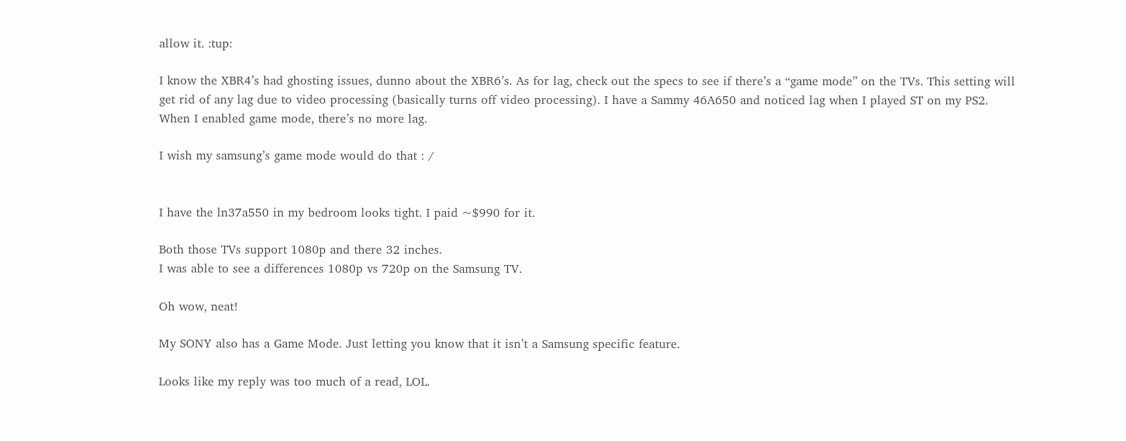allow it. :tup:

I know the XBR4’s had ghosting issues, dunno about the XBR6’s. As for lag, check out the specs to see if there’s a “game mode” on the TVs. This setting will get rid of any lag due to video processing (basically turns off video processing). I have a Sammy 46A650 and noticed lag when I played ST on my PS2. When I enabled game mode, there’s no more lag.

I wish my samsung’s game mode would do that : /


I have the ln37a550 in my bedroom looks tight. I paid ~$990 for it.

Both those TVs support 1080p and there 32 inches.
I was able to see a differences 1080p vs 720p on the Samsung TV.

Oh wow, neat!

My SONY also has a Game Mode. Just letting you know that it isn’t a Samsung specific feature.

Looks like my reply was too much of a read, LOL.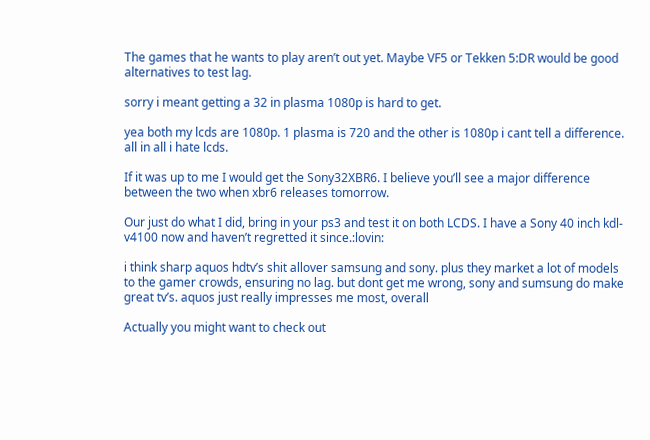The games that he wants to play aren’t out yet. Maybe VF5 or Tekken 5:DR would be good alternatives to test lag.

sorry i meant getting a 32 in plasma 1080p is hard to get.

yea both my lcds are 1080p. 1 plasma is 720 and the other is 1080p i cant tell a difference. all in all i hate lcds.

If it was up to me I would get the Sony32XBR6. I believe you’ll see a major difference between the two when xbr6 releases tomorrow.

Our just do what I did, bring in your ps3 and test it on both LCDS. I have a Sony 40 inch kdl-v4100 now and haven’t regretted it since.:lovin:

i think sharp aquos hdtv’s shit allover samsung and sony. plus they market a lot of models to the gamer crowds, ensuring no lag. but dont get me wrong, sony and sumsung do make great tv’s. aquos just really impresses me most, overall

Actually you might want to check out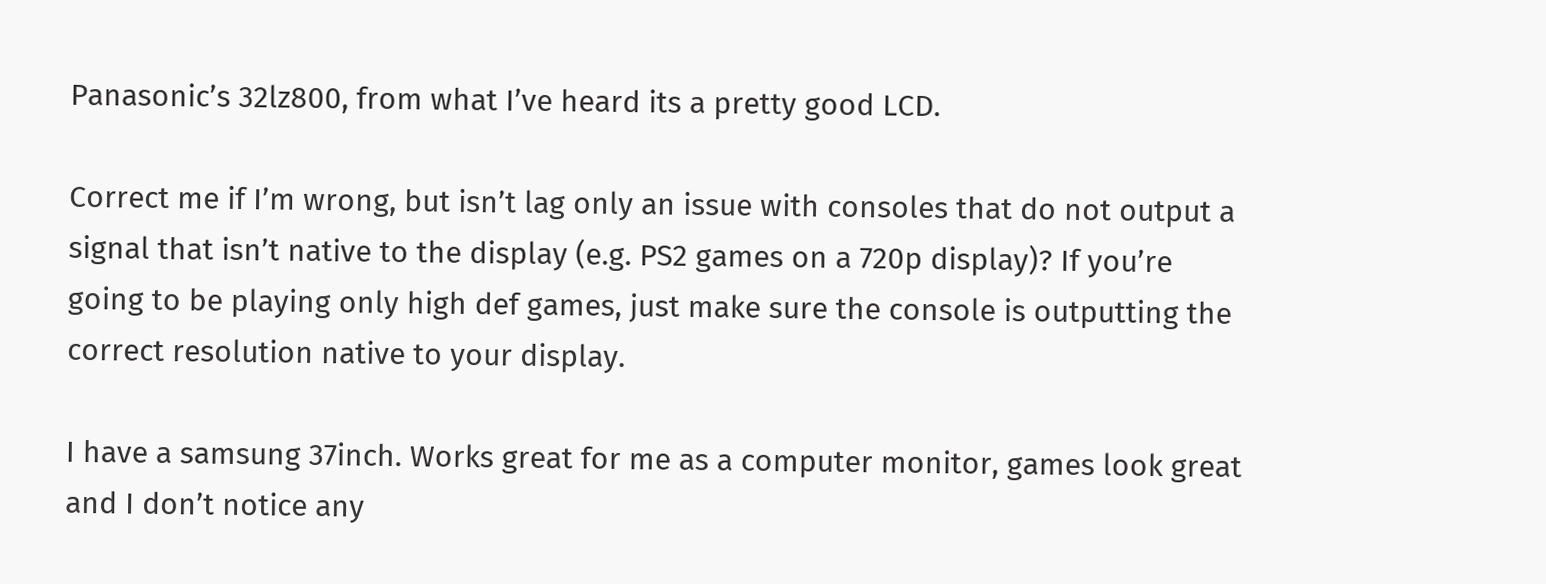Panasonic’s 32lz800, from what I’ve heard its a pretty good LCD.

Correct me if I’m wrong, but isn’t lag only an issue with consoles that do not output a signal that isn’t native to the display (e.g. PS2 games on a 720p display)? If you’re going to be playing only high def games, just make sure the console is outputting the correct resolution native to your display.

I have a samsung 37inch. Works great for me as a computer monitor, games look great and I don’t notice any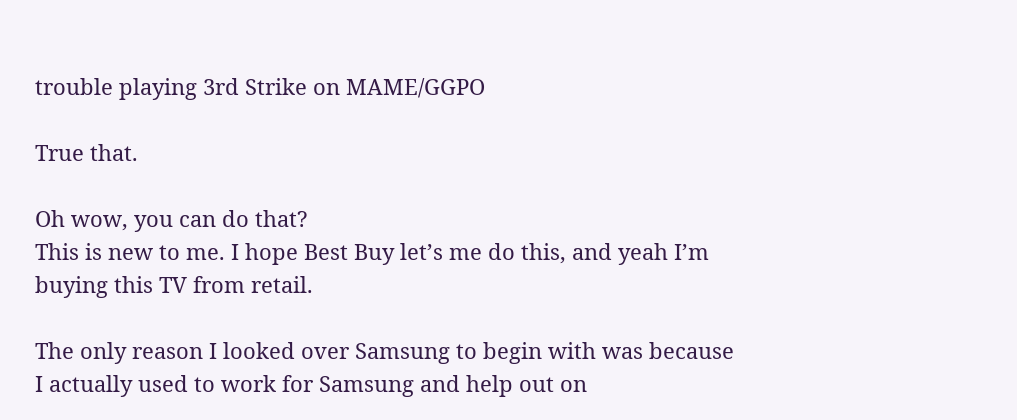trouble playing 3rd Strike on MAME/GGPO

True that.

Oh wow, you can do that?
This is new to me. I hope Best Buy let’s me do this, and yeah I’m buying this TV from retail.

The only reason I looked over Samsung to begin with was because I actually used to work for Samsung and help out on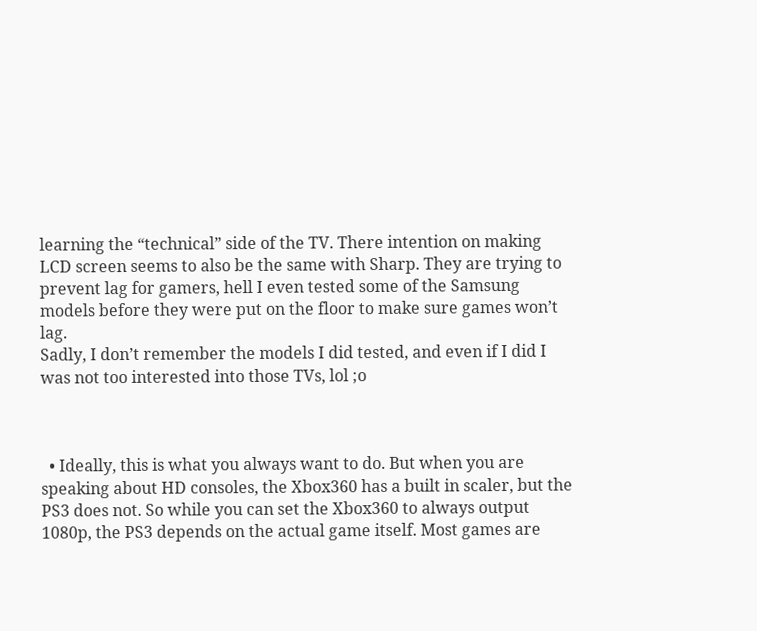learning the “technical” side of the TV. There intention on making LCD screen seems to also be the same with Sharp. They are trying to prevent lag for gamers, hell I even tested some of the Samsung models before they were put on the floor to make sure games won’t lag.
Sadly, I don’t remember the models I did tested, and even if I did I was not too interested into those TVs, lol ;o



  • Ideally, this is what you always want to do. But when you are speaking about HD consoles, the Xbox360 has a built in scaler, but the PS3 does not. So while you can set the Xbox360 to always output 1080p, the PS3 depends on the actual game itself. Most games are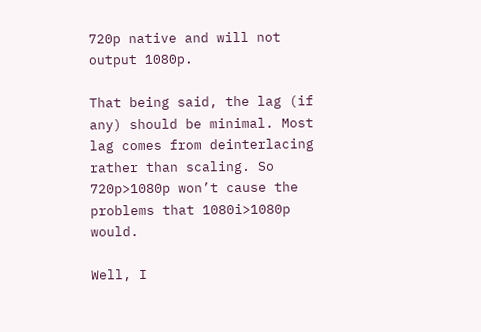720p native and will not output 1080p.

That being said, the lag (if any) should be minimal. Most lag comes from deinterlacing rather than scaling. So 720p>1080p won’t cause the problems that 1080i>1080p would.

Well, I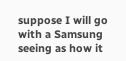suppose I will go with a Samsung seeing as how it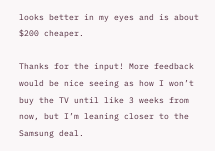looks better in my eyes and is about $200 cheaper.

Thanks for the input! More feedback would be nice seeing as how I won’t buy the TV until like 3 weeks from now, but I’m leaning closer to the Samsung deal.